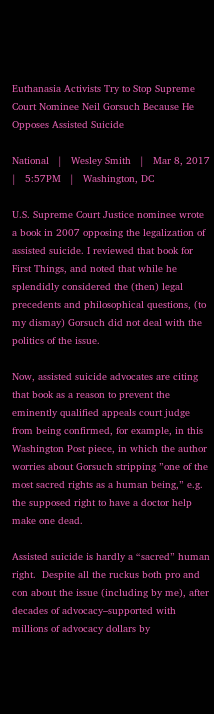Euthanasia Activists Try to Stop Supreme Court Nominee Neil Gorsuch Because He Opposes Assisted Suicide

National   |   Wesley Smith   |   Mar 8, 2017   |   5:57PM   |   Washington, DC

U.S. Supreme Court Justice nominee wrote a book in 2007 opposing the legalization of assisted suicide. I reviewed that book for First Things, and noted that while he splendidly considered the (then) legal precedents and philosophical questions, (to my dismay) Gorsuch did not deal with the politics of the issue.

Now, assisted suicide advocates are citing that book as a reason to prevent the eminently qualified appeals court judge from being confirmed, for example, in this Washington Post piece, in which the author worries about Gorsuch stripping ”one of the most sacred rights as a human being,” e.g. the supposed right to have a doctor help make one dead.

Assisted suicide is hardly a “sacred” human right.  Despite all the ruckus both pro and con about the issue (including by me), after decades of advocacy–supported with millions of advocacy dollars by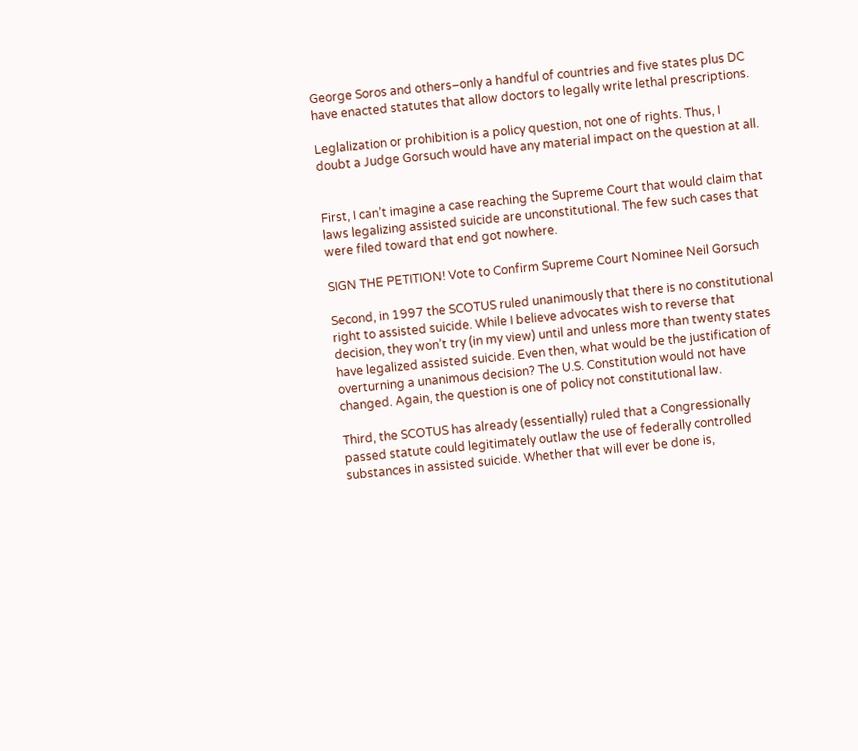George Soros and others–only a handful of countries and five states plus DC have enacted statutes that allow doctors to legally write lethal prescriptions.

Leglalization or prohibition is a policy question, not one of rights. Thus, I doubt a Judge Gorsuch would have any material impact on the question at all.


First, I can’t imagine a case reaching the Supreme Court that would claim that laws legalizing assisted suicide are unconstitutional. The few such cases that were filed toward that end got nowhere.

SIGN THE PETITION! Vote to Confirm Supreme Court Nominee Neil Gorsuch

Second, in 1997 the SCOTUS ruled unanimously that there is no constitutional right to assisted suicide. While I believe advocates wish to reverse that decision, they won’t try (in my view) until and unless more than twenty states have legalized assisted suicide. Even then, what would be the justification of overturning a unanimous decision? The U.S. Constitution would not have changed. Again, the question is one of policy not constitutional law.

Third, the SCOTUS has already (essentially) ruled that a Congressionally passed statute could legitimately outlaw the use of federally controlled substances in assisted suicide. Whether that will ever be done is,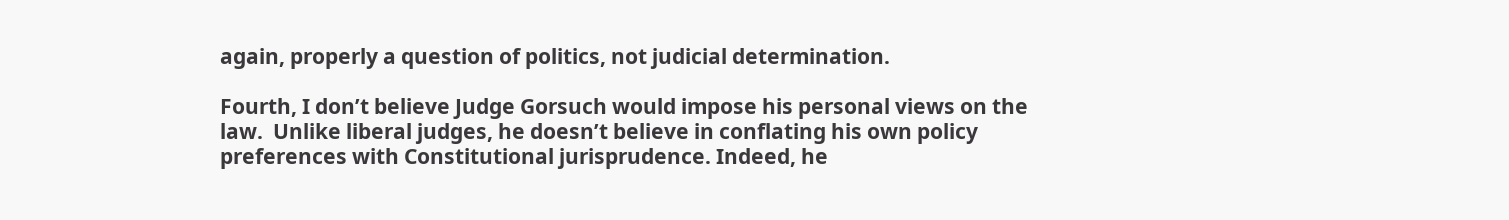again, properly a question of politics, not judicial determination.

Fourth, I don’t believe Judge Gorsuch would impose his personal views on the law.  Unlike liberal judges, he doesn’t believe in conflating his own policy preferences with Constitutional jurisprudence. Indeed, he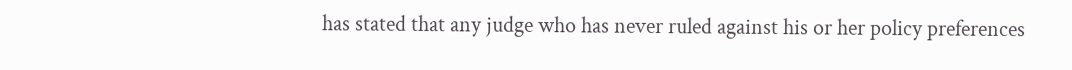has stated that any judge who has never ruled against his or her policy preferences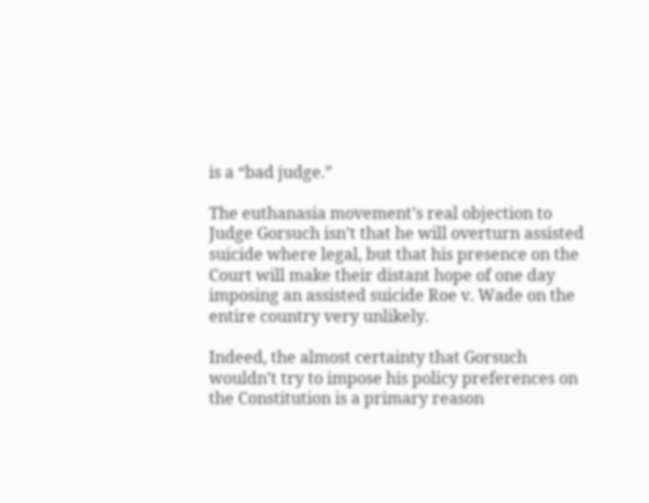is a “bad judge.”

The euthanasia movement’s real objection to Judge Gorsuch isn’t that he will overturn assisted suicide where legal, but that his presence on the Court will make their distant hope of one day imposing an assisted suicide Roe v. Wade on the entire country very unlikely.

Indeed, the almost certainty that Gorsuch wouldn’t try to impose his policy preferences on the Constitution is a primary reason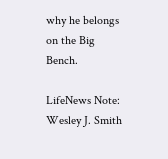why he belongs on the Big Bench.

LifeNews Note: Wesley J. Smith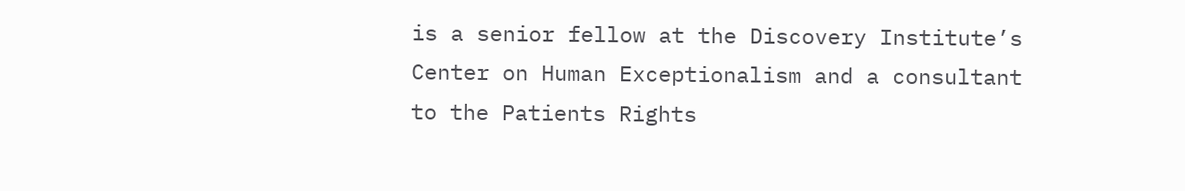is a senior fellow at the Discovery Institute’s Center on Human Exceptionalism and a consultant to the Patients Rights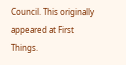Council. This originally appeared at First Things.